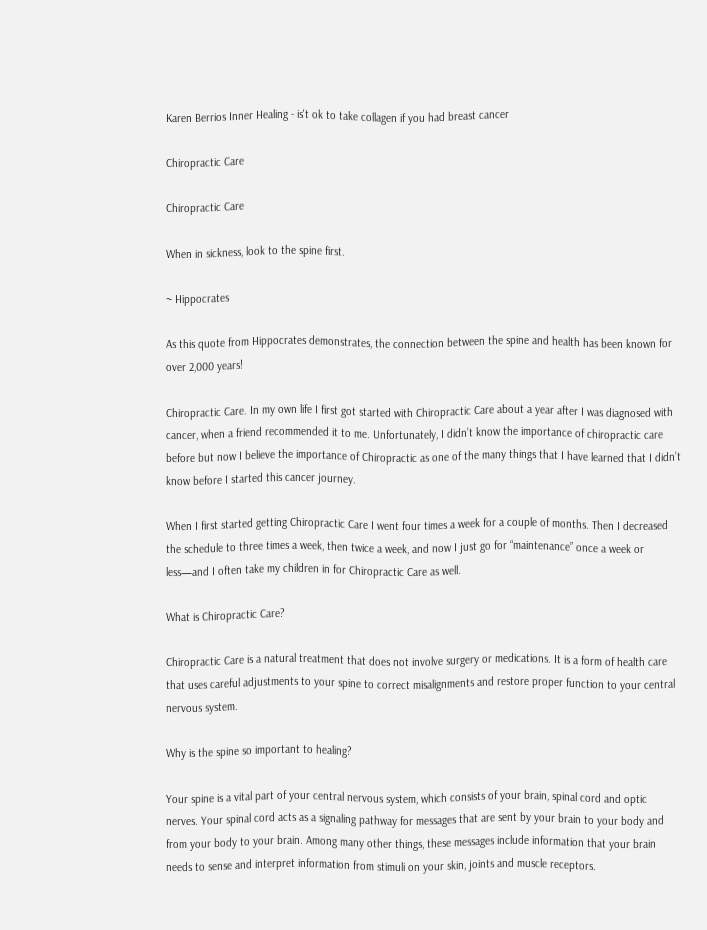Karen Berrios Inner Healing - is't ok to take collagen if you had breast cancer

Chiropractic Care

Chiropractic Care

When in sickness, look to the spine first.

~ Hippocrates

As this quote from Hippocrates demonstrates, the connection between the spine and health has been known for over 2,000 years!

Chiropractic Care. In my own life I first got started with Chiropractic Care about a year after I was diagnosed with cancer, when a friend recommended it to me. Unfortunately, I didn’t know the importance of chiropractic care before but now I believe the importance of Chiropractic as one of the many things that I have learned that I didn’t know before I started this cancer journey.

When I first started getting Chiropractic Care I went four times a week for a couple of months. Then I decreased the schedule to three times a week, then twice a week, and now I just go for “maintenance” once a week or less—and I often take my children in for Chiropractic Care as well.

What is Chiropractic Care?

Chiropractic Care is a natural treatment that does not involve surgery or medications. It is a form of health care that uses careful adjustments to your spine to correct misalignments and restore proper function to your central nervous system.

Why is the spine so important to healing?

Your spine is a vital part of your central nervous system, which consists of your brain, spinal cord and optic nerves. Your spinal cord acts as a signaling pathway for messages that are sent by your brain to your body and from your body to your brain. Among many other things, these messages include information that your brain needs to sense and interpret information from stimuli on your skin, joints and muscle receptors.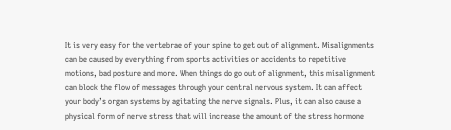It is very easy for the vertebrae of your spine to get out of alignment. Misalignments can be caused by everything from sports activities or accidents to repetitive motions, bad posture and more. When things do go out of alignment, this misalignment can block the flow of messages through your central nervous system. It can affect your body’s organ systems by agitating the nerve signals. Plus, it can also cause a physical form of nerve stress that will increase the amount of the stress hormone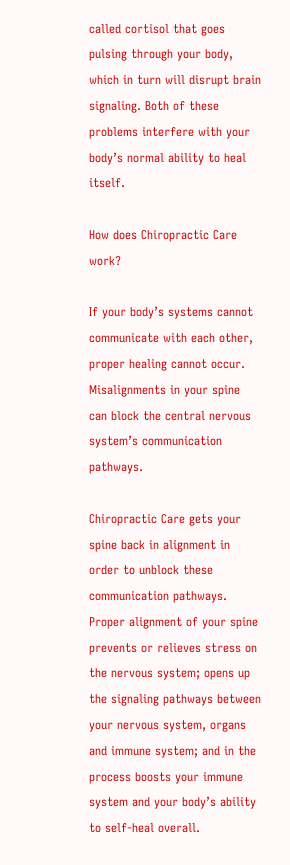called cortisol that goes pulsing through your body, which in turn will disrupt brain signaling. Both of these problems interfere with your body’s normal ability to heal itself.

How does Chiropractic Care work?

If your body’s systems cannot communicate with each other, proper healing cannot occur. Misalignments in your spine can block the central nervous system’s communication pathways.

Chiropractic Care gets your spine back in alignment in order to unblock these communication pathways. Proper alignment of your spine prevents or relieves stress on the nervous system; opens up the signaling pathways between your nervous system, organs and immune system; and in the process boosts your immune system and your body’s ability to self-heal overall.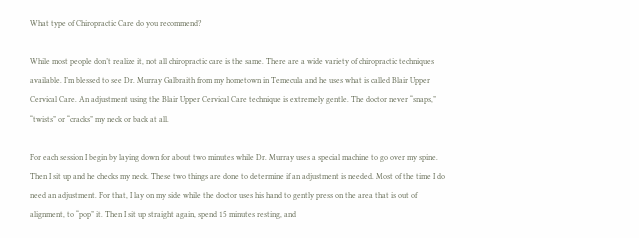What type of Chiropractic Care do you recommend?

While most people don’t realize it, not all chiropractic care is the same. There are a wide variety of chiropractic techniques available. I’m blessed to see Dr. Murray Galbraith from my hometown in Temecula and he uses what is called Blair Upper Cervical Care. An adjustment using the Blair Upper Cervical Care technique is extremely gentle. The doctor never “snaps,” “twists” or “cracks” my neck or back at all.

For each session I begin by laying down for about two minutes while Dr. Murray uses a special machine to go over my spine. Then I sit up and he checks my neck. These two things are done to determine if an adjustment is needed. Most of the time I do need an adjustment. For that, I lay on my side while the doctor uses his hand to gently press on the area that is out of alignment, to “pop” it. Then I sit up straight again, spend 15 minutes resting, and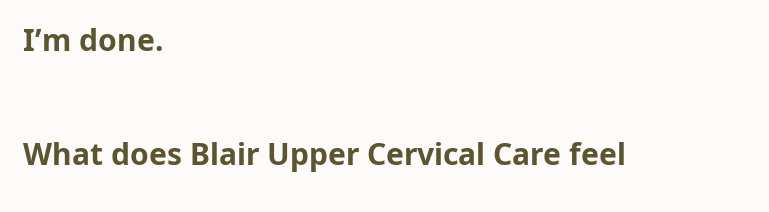I’m done.

What does Blair Upper Cervical Care feel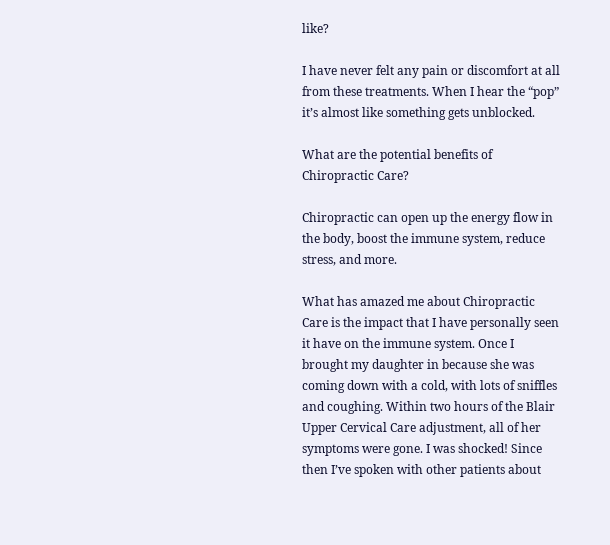like?

I have never felt any pain or discomfort at all from these treatments. When I hear the “pop” it’s almost like something gets unblocked.

What are the potential benefits of Chiropractic Care?

Chiropractic can open up the energy flow in the body, boost the immune system, reduce stress, and more.

What has amazed me about Chiropractic Care is the impact that I have personally seen it have on the immune system. Once I brought my daughter in because she was coming down with a cold, with lots of sniffles and coughing. Within two hours of the Blair Upper Cervical Care adjustment, all of her symptoms were gone. I was shocked! Since then I’ve spoken with other patients about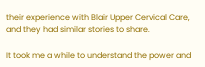their experience with Blair Upper Cervical Care, and they had similar stories to share.

It took me a while to understand the power and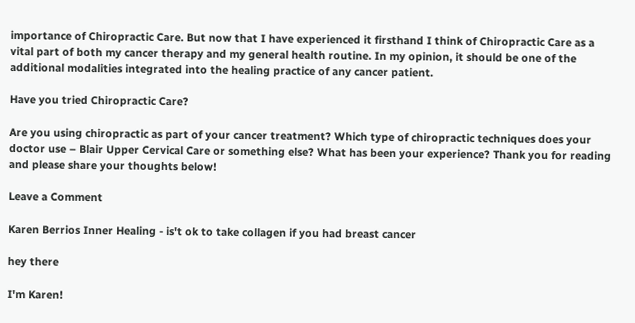importance of Chiropractic Care. But now that I have experienced it firsthand I think of Chiropractic Care as a vital part of both my cancer therapy and my general health routine. In my opinion, it should be one of the additional modalities integrated into the healing practice of any cancer patient.

Have you tried Chiropractic Care?

Are you using chiropractic as part of your cancer treatment? Which type of chiropractic techniques does your doctor use – Blair Upper Cervical Care or something else? What has been your experience? Thank you for reading and please share your thoughts below!

Leave a Comment

Karen Berrios Inner Healing - is't ok to take collagen if you had breast cancer

hey there

I'm Karen!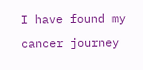I have found my cancer journey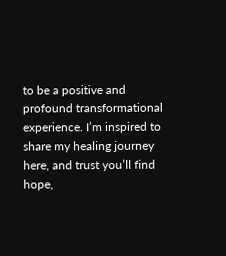to be a positive and profound transformational experience. I’m inspired to share my healing journey here, and trust you’ll find hope,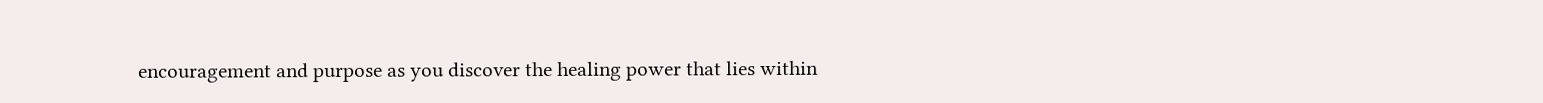encouragement and purpose as you discover the healing power that lies within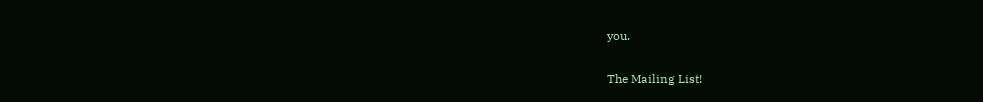you.

The Mailing List!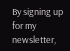By signing up for my newsletter,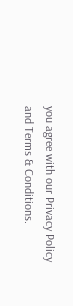you agree with our Privacy Policy and Terms & Conditions.